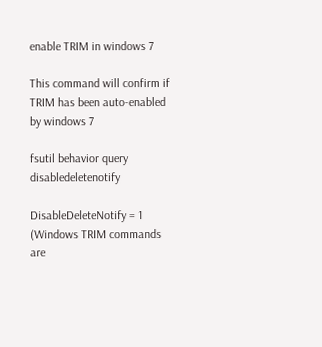enable TRIM in windows 7

This command will confirm if TRIM has been auto-enabled by windows 7

fsutil behavior query disabledeletenotify

DisableDeleteNotify = 1 (Windows TRIM commands are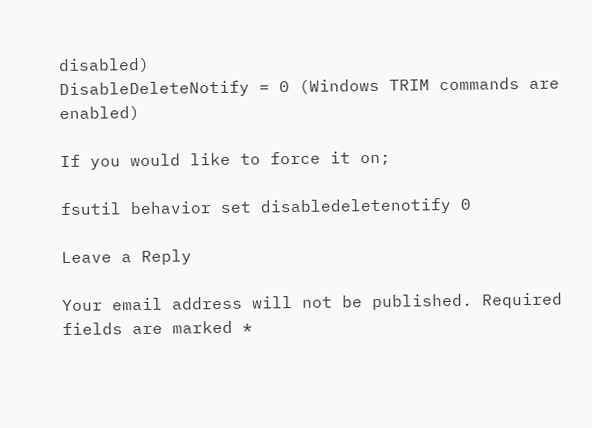disabled)
DisableDeleteNotify = 0 (Windows TRIM commands are enabled)

If you would like to force it on;

fsutil behavior set disabledeletenotify 0

Leave a Reply

Your email address will not be published. Required fields are marked *